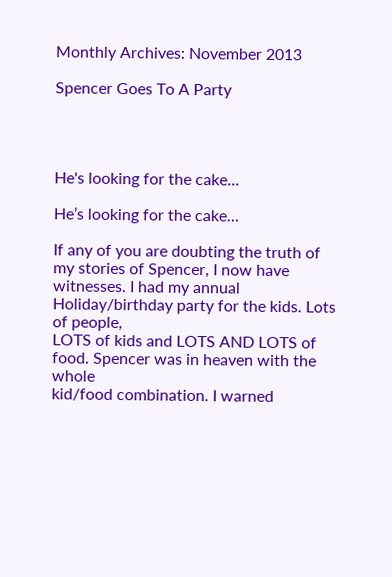Monthly Archives: November 2013

Spencer Goes To A Party




He's looking for the cake...

He’s looking for the cake…

If any of you are doubting the truth of my stories of Spencer, I now have
witnesses. I had my annual Holiday/birthday party for the kids. Lots of people,
LOTS of kids and LOTS AND LOTS of food. Spencer was in heaven with the whole
kid/food combination. I warned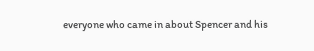everyone who came in about Spencer and his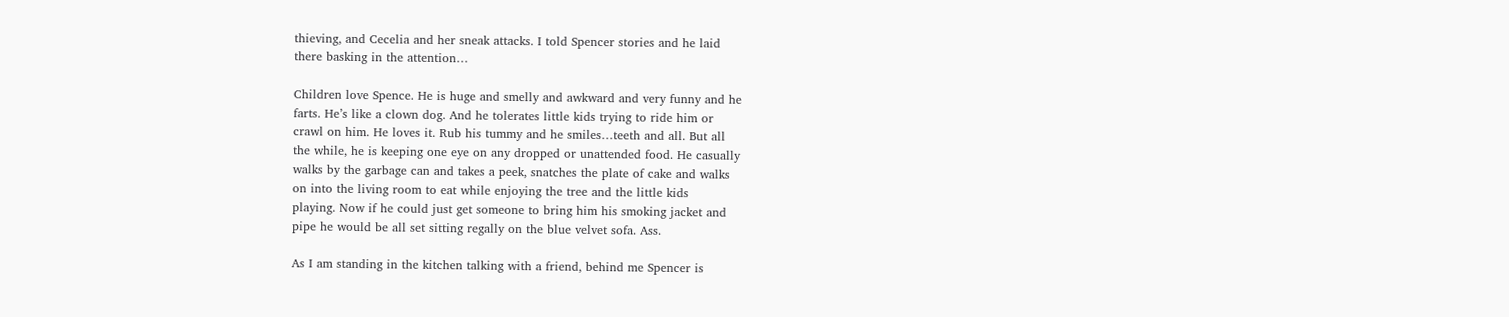thieving, and Cecelia and her sneak attacks. I told Spencer stories and he laid
there basking in the attention…

Children love Spence. He is huge and smelly and awkward and very funny and he
farts. He’s like a clown dog. And he tolerates little kids trying to ride him or
crawl on him. He loves it. Rub his tummy and he smiles…teeth and all. But all
the while, he is keeping one eye on any dropped or unattended food. He casually
walks by the garbage can and takes a peek, snatches the plate of cake and walks
on into the living room to eat while enjoying the tree and the little kids
playing. Now if he could just get someone to bring him his smoking jacket and
pipe he would be all set sitting regally on the blue velvet sofa. Ass.

As I am standing in the kitchen talking with a friend, behind me Spencer is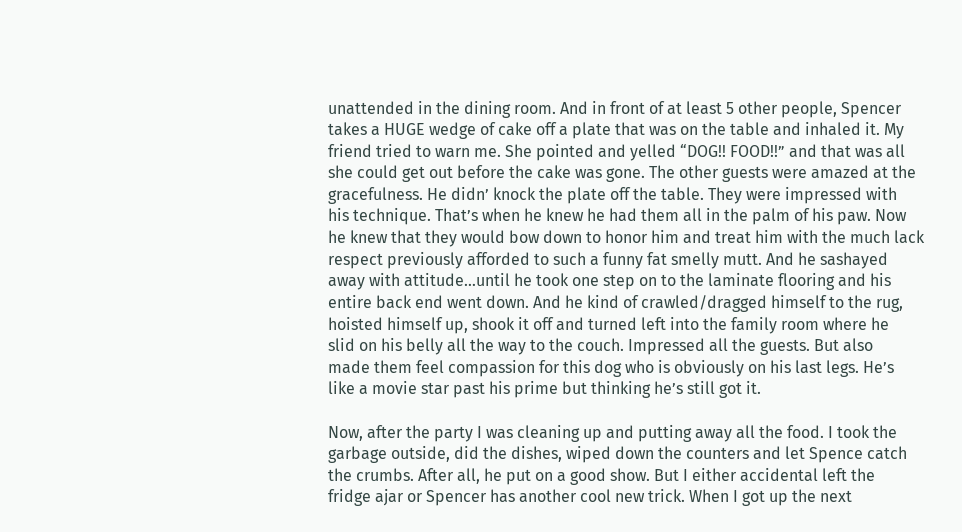unattended in the dining room. And in front of at least 5 other people, Spencer
takes a HUGE wedge of cake off a plate that was on the table and inhaled it. My
friend tried to warn me. She pointed and yelled “DOG!! FOOD!!” and that was all
she could get out before the cake was gone. The other guests were amazed at the
gracefulness. He didn’ knock the plate off the table. They were impressed with
his technique. That’s when he knew he had them all in the palm of his paw. Now
he knew that they would bow down to honor him and treat him with the much lack
respect previously afforded to such a funny fat smelly mutt. And he sashayed
away with attitude…until he took one step on to the laminate flooring and his
entire back end went down. And he kind of crawled/dragged himself to the rug,
hoisted himself up, shook it off and turned left into the family room where he
slid on his belly all the way to the couch. Impressed all the guests. But also
made them feel compassion for this dog who is obviously on his last legs. He’s
like a movie star past his prime but thinking he’s still got it.

Now, after the party I was cleaning up and putting away all the food. I took the
garbage outside, did the dishes, wiped down the counters and let Spence catch
the crumbs. After all, he put on a good show. But I either accidental left the
fridge ajar or Spencer has another cool new trick. When I got up the next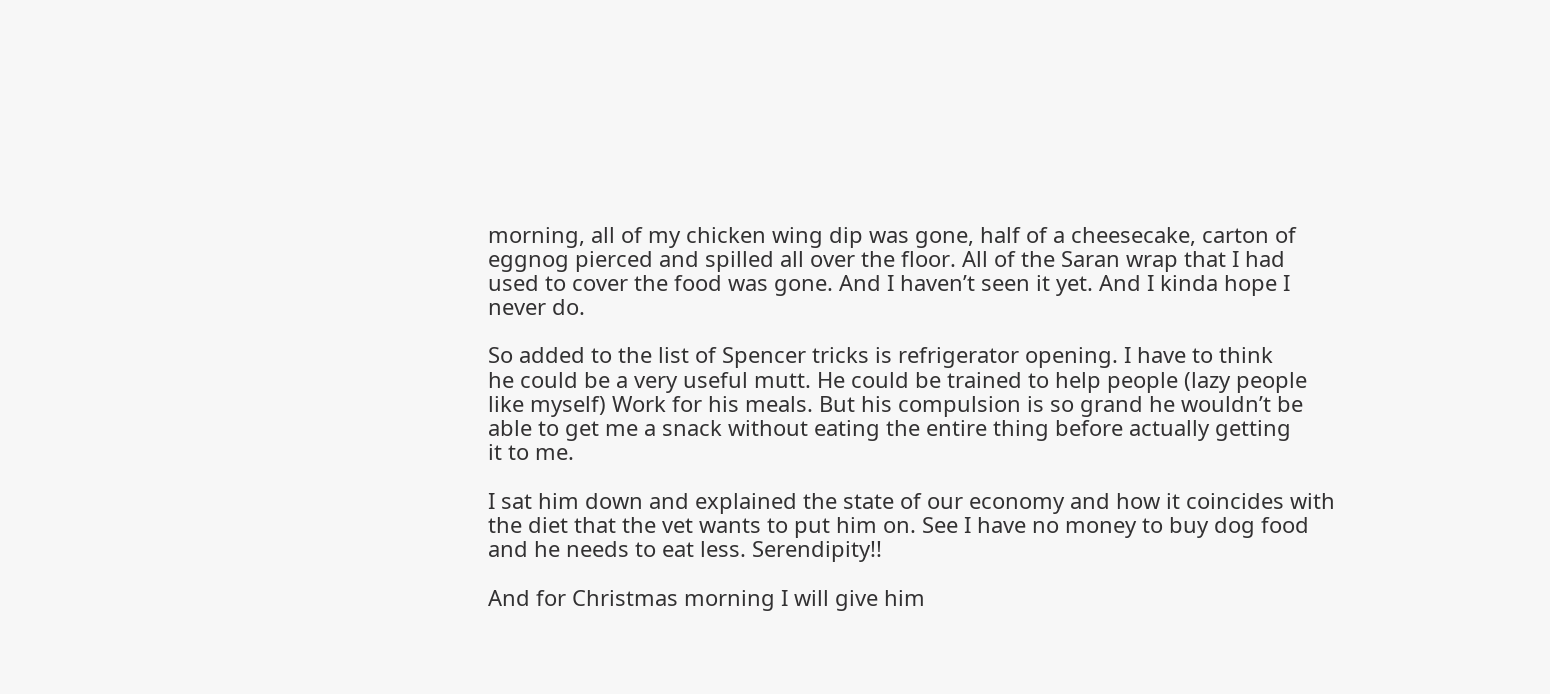morning, all of my chicken wing dip was gone, half of a cheesecake, carton of
eggnog pierced and spilled all over the floor. All of the Saran wrap that I had
used to cover the food was gone. And I haven’t seen it yet. And I kinda hope I
never do.

So added to the list of Spencer tricks is refrigerator opening. I have to think
he could be a very useful mutt. He could be trained to help people (lazy people
like myself) Work for his meals. But his compulsion is so grand he wouldn’t be
able to get me a snack without eating the entire thing before actually getting
it to me.

I sat him down and explained the state of our economy and how it coincides with
the diet that the vet wants to put him on. See I have no money to buy dog food
and he needs to eat less. Serendipity!!

And for Christmas morning I will give him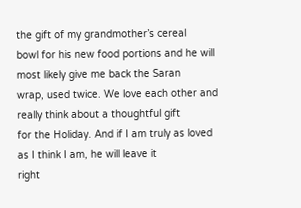the gift of my grandmother’s cereal
bowl for his new food portions and he will most likely give me back the Saran
wrap, used twice. We love each other and really think about a thoughtful gift
for the Holiday. And if I am truly as loved as I think I am, he will leave it
right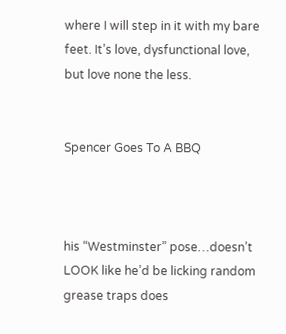where I will step in it with my bare feet. It’s love, dysfunctional love,
but love none the less.


Spencer Goes To A BBQ



his “Westminster” pose…doesn’t LOOK like he’d be licking random grease traps does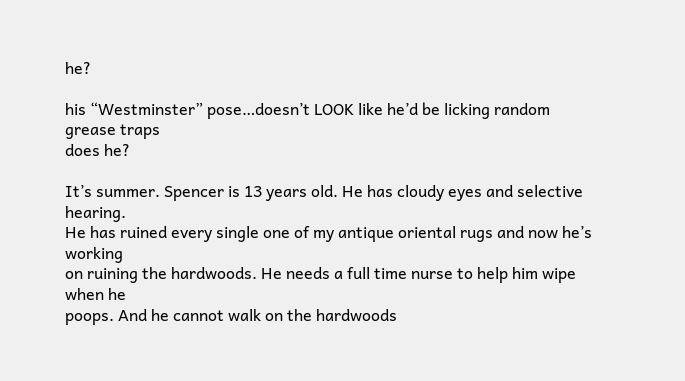he?

his “Westminster” pose…doesn’t LOOK like he’d be licking random grease traps
does he?

It’s summer. Spencer is 13 years old. He has cloudy eyes and selective hearing.
He has ruined every single one of my antique oriental rugs and now he’s working
on ruining the hardwoods. He needs a full time nurse to help him wipe when he
poops. And he cannot walk on the hardwoods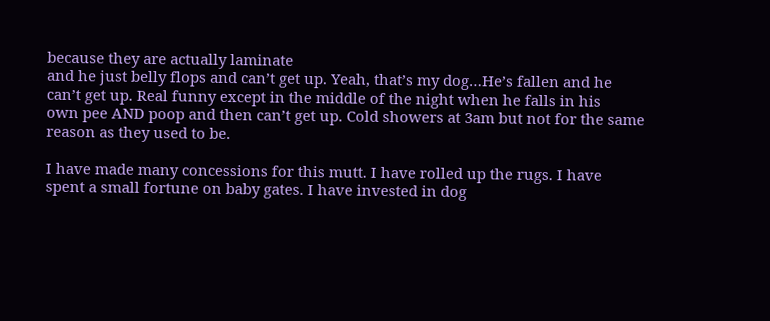because they are actually laminate
and he just belly flops and can’t get up. Yeah, that’s my dog…He’s fallen and he
can’t get up. Real funny except in the middle of the night when he falls in his
own pee AND poop and then can’t get up. Cold showers at 3am but not for the same
reason as they used to be.

I have made many concessions for this mutt. I have rolled up the rugs. I have
spent a small fortune on baby gates. I have invested in dog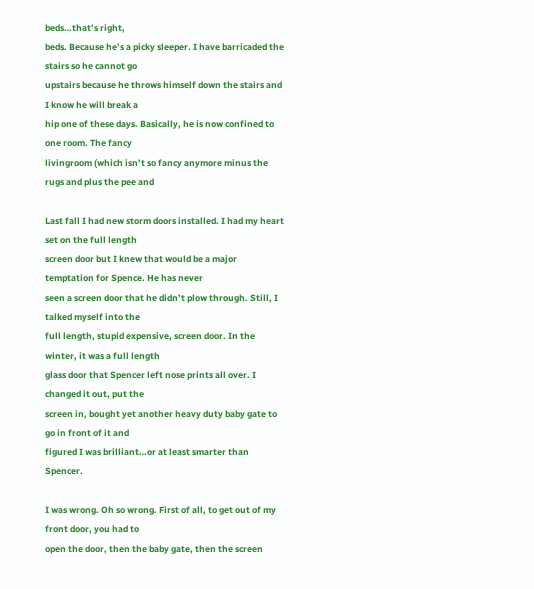beds…that’s right,
beds. Because he’s a picky sleeper. I have barricaded the stairs so he cannot go
upstairs because he throws himself down the stairs and I know he will break a
hip one of these days. Basically, he is now confined to one room. The fancy
livingroom (which isn’t so fancy anymore minus the rugs and plus the pee and

Last fall I had new storm doors installed. I had my heart set on the full length
screen door but I knew that would be a major temptation for Spence. He has never
seen a screen door that he didn’t plow through. Still, I talked myself into the
full length, stupid expensive, screen door. In the winter, it was a full length
glass door that Spencer left nose prints all over. I changed it out, put the
screen in, bought yet another heavy duty baby gate to go in front of it and
figured I was brilliant…or at least smarter than Spencer.

I was wrong. Oh so wrong. First of all, to get out of my front door, you had to
open the door, then the baby gate, then the screen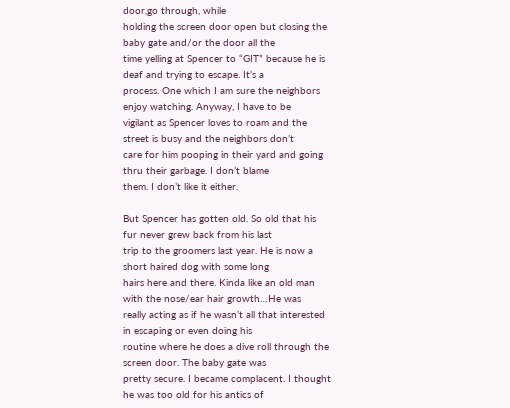door,go through, while
holding the screen door open but closing the baby gate and/or the door all the
time yelling at Spencer to “GIT” because he is deaf and trying to escape. It’s a
process. One which I am sure the neighbors enjoy watching. Anyway, I have to be
vigilant as Spencer loves to roam and the street is busy and the neighbors don’t
care for him pooping in their yard and going thru their garbage. I don’t blame
them. I don’t like it either.

But Spencer has gotten old. So old that his fur never grew back from his last
trip to the groomers last year. He is now a short haired dog with some long
hairs here and there. Kinda like an old man with the nose/ear hair growth…He was
really acting as if he wasn’t all that interested in escaping or even doing his
routine where he does a dive roll through the screen door. The baby gate was
pretty secure. I became complacent. I thought he was too old for his antics of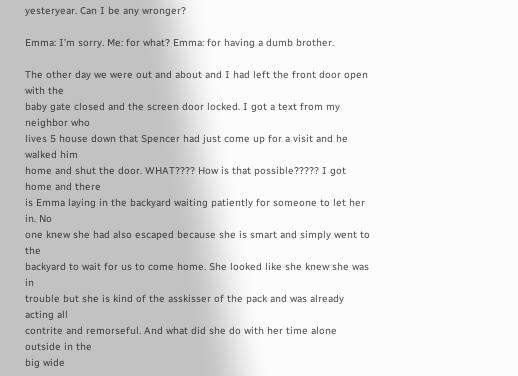yesteryear. Can I be any wronger?

Emma: I’m sorry. Me: for what? Emma: for having a dumb brother.

The other day we were out and about and I had left the front door open with the
baby gate closed and the screen door locked. I got a text from my neighbor who
lives 5 house down that Spencer had just come up for a visit and he walked him
home and shut the door. WHAT???? How is that possible????? I got home and there
is Emma laying in the backyard waiting patiently for someone to let her in. No
one knew she had also escaped because she is smart and simply went to the
backyard to wait for us to come home. She looked like she knew she was in
trouble but she is kind of the asskisser of the pack and was already acting all
contrite and remorseful. And what did she do with her time alone outside in the
big wide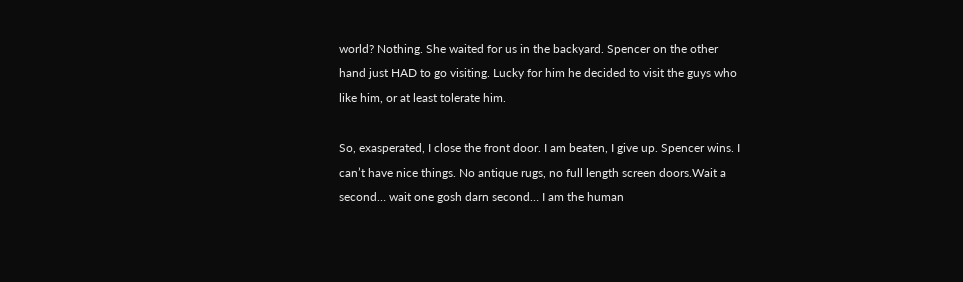world? Nothing. She waited for us in the backyard. Spencer on the other
hand just HAD to go visiting. Lucky for him he decided to visit the guys who
like him, or at least tolerate him.

So, exasperated, I close the front door. I am beaten, I give up. Spencer wins. I
can’t have nice things. No antique rugs, no full length screen doors.Wait a
second… wait one gosh darn second… I am the human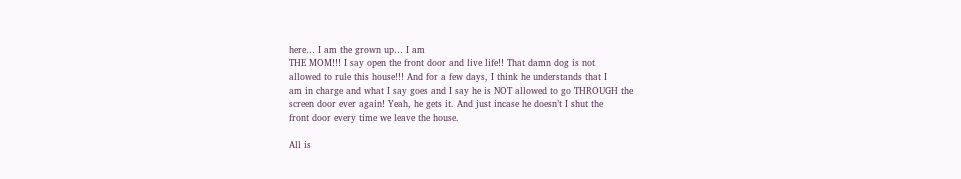here… I am the grown up… I am
THE MOM!!! I say open the front door and live life!! That damn dog is not
allowed to rule this house!!! And for a few days, I think he understands that I
am in charge and what I say goes and I say he is NOT allowed to go THROUGH the
screen door ever again! Yeah, he gets it. And just incase he doesn’t I shut the
front door every time we leave the house.

All is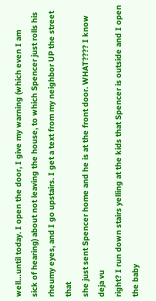well…until today. I open the door, I give my warning (which even I am
sick of hearing) about not leaving the house, to which Spencer just rolls his
rheumy eyes, and I go upstairs. I get a text from my neighbor UP the street that
she just sent Spencer home and he is at the front door. WHAT???? I know deja vu
right? I run down stairs yelling at the kids that Spencer is outside and I open
the baby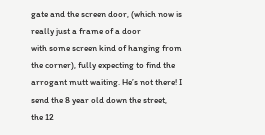gate and the screen door, (which now is really just a frame of a door
with some screen kind of hanging from the corner), fully expecting to find the
arrogant mutt waiting. He’s not there! I send the 8 year old down the street,
the 12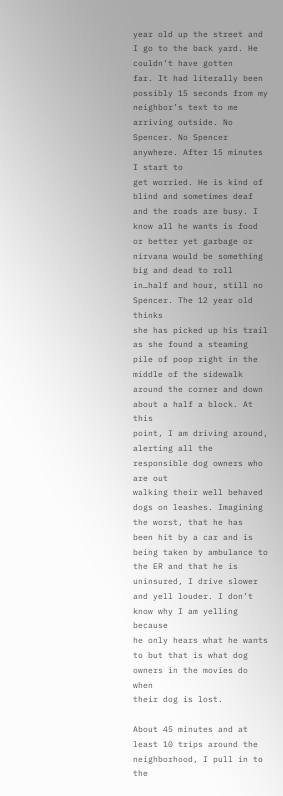year old up the street and I go to the back yard. He couldn’t have gotten
far. It had literally been possibly 15 seconds from my neighbor’s text to me
arriving outside. No Spencer. No Spencer anywhere. After 15 minutes I start to
get worried. He is kind of blind and sometimes deaf and the roads are busy. I
know all he wants is food or better yet garbage or nirvana would be something
big and dead to roll in…half and hour, still no Spencer. The 12 year old thinks
she has picked up his trail as she found a steaming pile of poop right in the
middle of the sidewalk around the corner and down about a half a block. At this
point, I am driving around, alerting all the responsible dog owners who are out
walking their well behaved dogs on leashes. Imagining the worst, that he has
been hit by a car and is being taken by ambulance to the ER and that he is
uninsured, I drive slower and yell louder. I don’t know why I am yelling because
he only hears what he wants to but that is what dog owners in the movies do when
their dog is lost.

About 45 minutes and at least 10 trips around the neighborhood, I pull in to the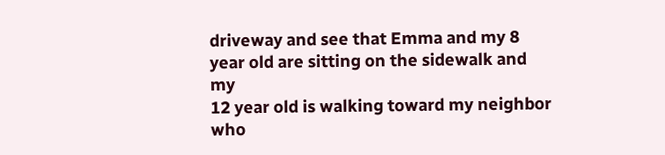driveway and see that Emma and my 8 year old are sitting on the sidewalk and my
12 year old is walking toward my neighbor who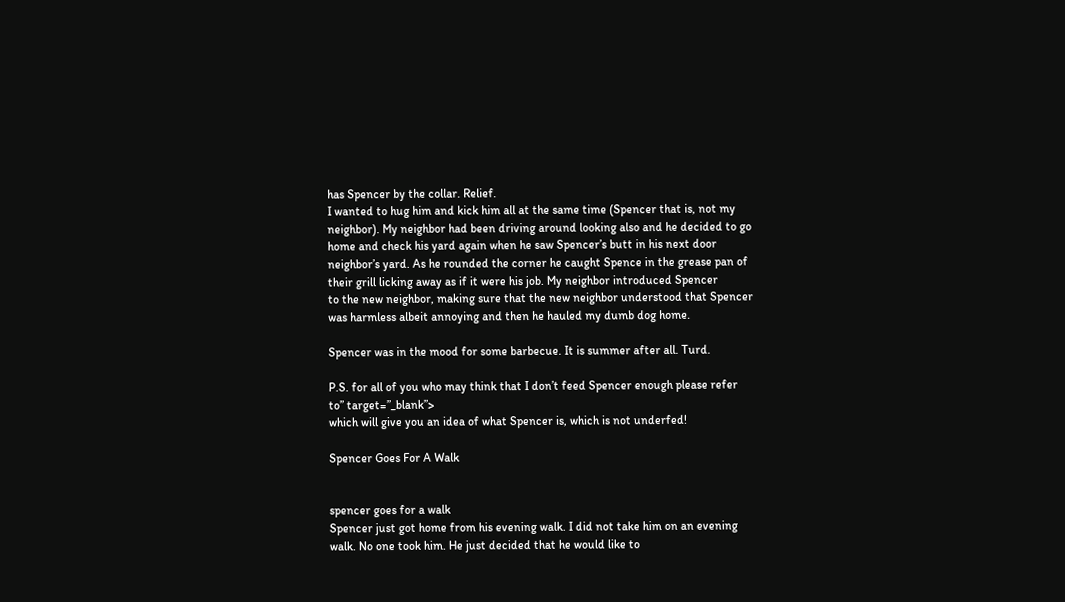has Spencer by the collar. Relief.
I wanted to hug him and kick him all at the same time (Spencer that is, not my
neighbor). My neighbor had been driving around looking also and he decided to go
home and check his yard again when he saw Spencer’s butt in his next door
neighbor’s yard. As he rounded the corner he caught Spence in the grease pan of
their grill licking away as if it were his job. My neighbor introduced Spencer
to the new neighbor, making sure that the new neighbor understood that Spencer
was harmless albeit annoying and then he hauled my dumb dog home.

Spencer was in the mood for some barbecue. It is summer after all. Turd.

P.S. for all of you who may think that I don’t feed Spencer enough please refer
to” target=”_blank”>
which will give you an idea of what Spencer is, which is not underfed!

Spencer Goes For A Walk


spencer goes for a walk
Spencer just got home from his evening walk. I did not take him on an evening
walk. No one took him. He just decided that he would like to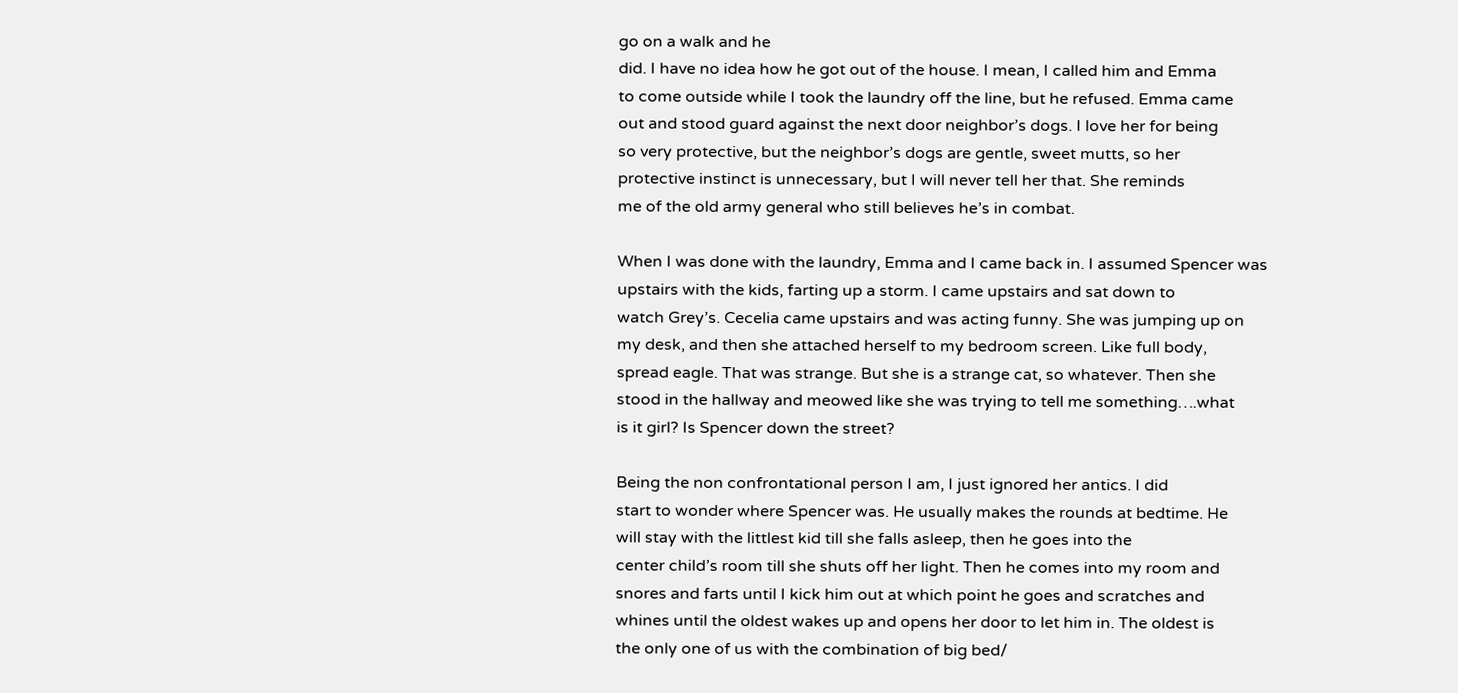go on a walk and he
did. I have no idea how he got out of the house. I mean, I called him and Emma
to come outside while I took the laundry off the line, but he refused. Emma came
out and stood guard against the next door neighbor’s dogs. I love her for being
so very protective, but the neighbor’s dogs are gentle, sweet mutts, so her
protective instinct is unnecessary, but I will never tell her that. She reminds
me of the old army general who still believes he’s in combat.

When I was done with the laundry, Emma and I came back in. I assumed Spencer was
upstairs with the kids, farting up a storm. I came upstairs and sat down to
watch Grey’s. Cecelia came upstairs and was acting funny. She was jumping up on
my desk, and then she attached herself to my bedroom screen. Like full body,
spread eagle. That was strange. But she is a strange cat, so whatever. Then she
stood in the hallway and meowed like she was trying to tell me something….what
is it girl? Is Spencer down the street?

Being the non confrontational person I am, I just ignored her antics. I did
start to wonder where Spencer was. He usually makes the rounds at bedtime. He
will stay with the littlest kid till she falls asleep, then he goes into the
center child’s room till she shuts off her light. Then he comes into my room and
snores and farts until I kick him out at which point he goes and scratches and
whines until the oldest wakes up and opens her door to let him in. The oldest is
the only one of us with the combination of big bed/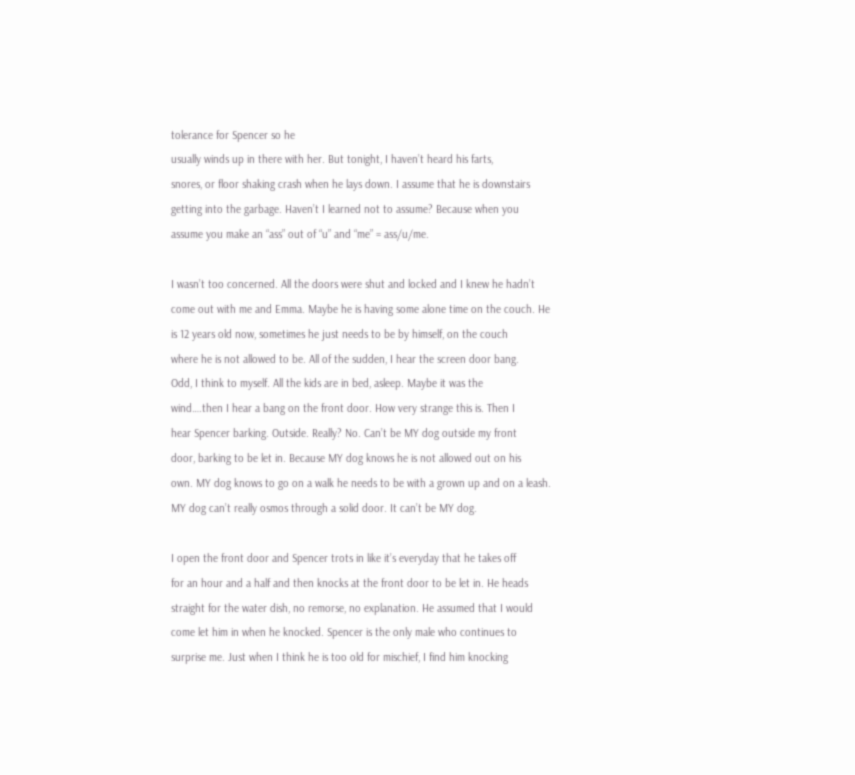tolerance for Spencer so he
usually winds up in there with her. But tonight, I haven’t heard his farts,
snores, or floor shaking crash when he lays down. I assume that he is downstairs
getting into the garbage. Haven’t I learned not to assume? Because when you
assume you make an “ass” out of “u” and “me” = ass/u/me.

I wasn’t too concerned. All the doors were shut and locked and I knew he hadn’t
come out with me and Emma. Maybe he is having some alone time on the couch. He
is 12 years old now, sometimes he just needs to be by himself, on the couch
where he is not allowed to be. All of the sudden, I hear the screen door bang.
Odd, I think to myself. All the kids are in bed, asleep. Maybe it was the
wind….then I hear a bang on the front door. How very strange this is. Then I
hear Spencer barking. Outside. Really? No. Can’t be MY dog outside my front
door, barking to be let in. Because MY dog knows he is not allowed out on his
own. MY dog knows to go on a walk he needs to be with a grown up and on a leash.
MY dog can’t really osmos through a solid door. It can’t be MY dog.

I open the front door and Spencer trots in like it’s everyday that he takes off
for an hour and a half and then knocks at the front door to be let in. He heads
straight for the water dish, no remorse, no explanation. He assumed that I would
come let him in when he knocked. Spencer is the only male who continues to
surprise me. Just when I think he is too old for mischief, I find him knocking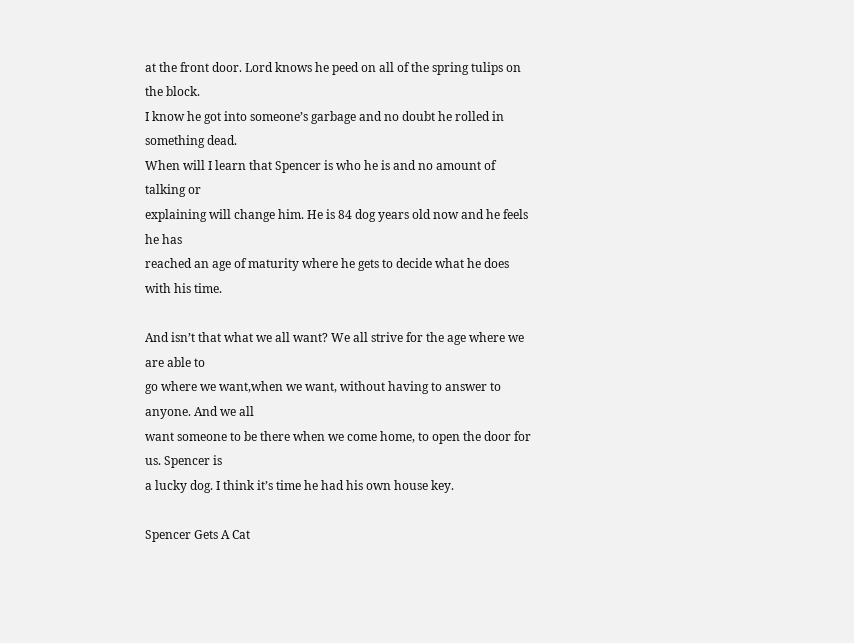at the front door. Lord knows he peed on all of the spring tulips on the block.
I know he got into someone’s garbage and no doubt he rolled in something dead.
When will I learn that Spencer is who he is and no amount of talking or
explaining will change him. He is 84 dog years old now and he feels he has
reached an age of maturity where he gets to decide what he does with his time.

And isn’t that what we all want? We all strive for the age where we are able to
go where we want,when we want, without having to answer to anyone. And we all
want someone to be there when we come home, to open the door for us. Spencer is
a lucky dog. I think it’s time he had his own house key.

Spencer Gets A Cat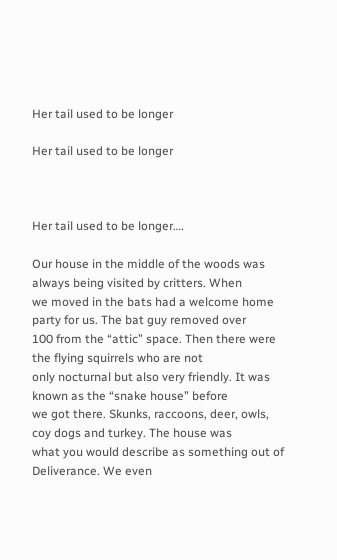Her tail used to be longer

Her tail used to be longer



Her tail used to be longer….

Our house in the middle of the woods was always being visited by critters. When
we moved in the bats had a welcome home party for us. The bat guy removed over
100 from the “attic” space. Then there were the flying squirrels who are not
only nocturnal but also very friendly. It was known as the “snake house” before
we got there. Skunks, raccoons, deer, owls, coy dogs and turkey. The house was
what you would describe as something out of Deliverance. We even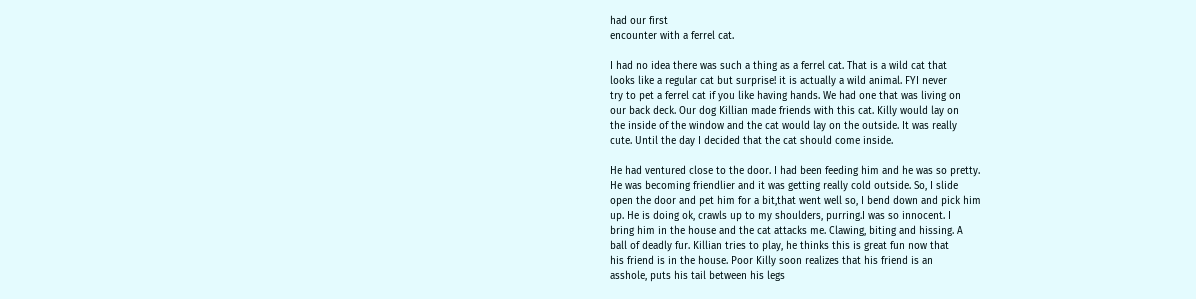had our first
encounter with a ferrel cat.

I had no idea there was such a thing as a ferrel cat. That is a wild cat that
looks like a regular cat but surprise! it is actually a wild animal. FYI never
try to pet a ferrel cat if you like having hands. We had one that was living on
our back deck. Our dog Killian made friends with this cat. Killy would lay on
the inside of the window and the cat would lay on the outside. It was really
cute. Until the day I decided that the cat should come inside.

He had ventured close to the door. I had been feeding him and he was so pretty.
He was becoming friendlier and it was getting really cold outside. So, I slide
open the door and pet him for a bit,that went well so, I bend down and pick him
up. He is doing ok, crawls up to my shoulders, purring.I was so innocent. I
bring him in the house and the cat attacks me. Clawing, biting and hissing. A
ball of deadly fur. Killian tries to play, he thinks this is great fun now that
his friend is in the house. Poor Killy soon realizes that his friend is an
asshole, puts his tail between his legs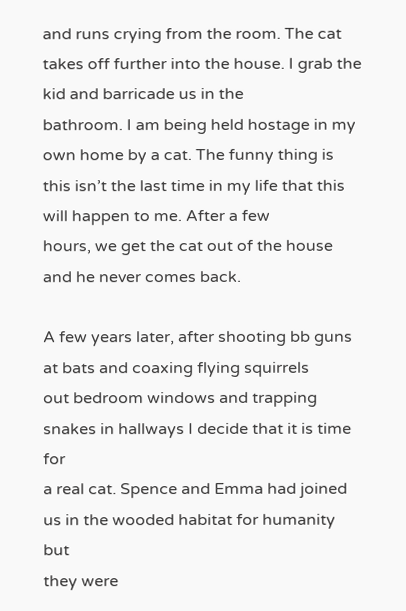and runs crying from the room. The cat
takes off further into the house. I grab the kid and barricade us in the
bathroom. I am being held hostage in my own home by a cat. The funny thing is
this isn’t the last time in my life that this will happen to me. After a few
hours, we get the cat out of the house and he never comes back.

A few years later, after shooting bb guns at bats and coaxing flying squirrels
out bedroom windows and trapping snakes in hallways I decide that it is time for
a real cat. Spence and Emma had joined us in the wooded habitat for humanity but
they were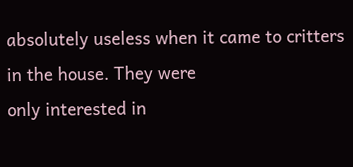absolutely useless when it came to critters in the house. They were
only interested in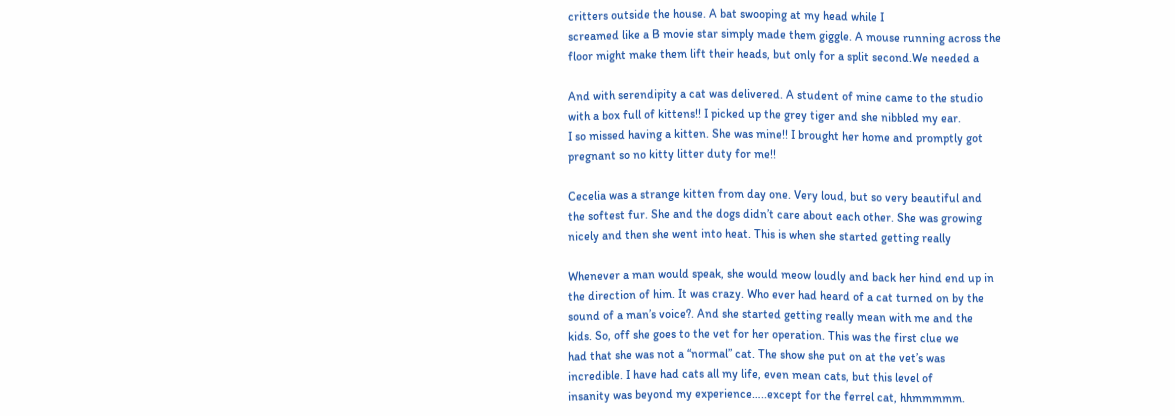critters outside the house. A bat swooping at my head while I
screamed like a B movie star simply made them giggle. A mouse running across the
floor might make them lift their heads, but only for a split second.We needed a

And with serendipity a cat was delivered. A student of mine came to the studio
with a box full of kittens!! I picked up the grey tiger and she nibbled my ear.
I so missed having a kitten. She was mine!! I brought her home and promptly got
pregnant so no kitty litter duty for me!!

Cecelia was a strange kitten from day one. Very loud, but so very beautiful and
the softest fur. She and the dogs didn’t care about each other. She was growing
nicely and then she went into heat. This is when she started getting really

Whenever a man would speak, she would meow loudly and back her hind end up in
the direction of him. It was crazy. Who ever had heard of a cat turned on by the
sound of a man’s voice?. And she started getting really mean with me and the
kids. So, off she goes to the vet for her operation. This was the first clue we
had that she was not a “normal” cat. The show she put on at the vet’s was
incredible. I have had cats all my life, even mean cats, but this level of
insanity was beyond my experience…..except for the ferrel cat, hhmmmmm.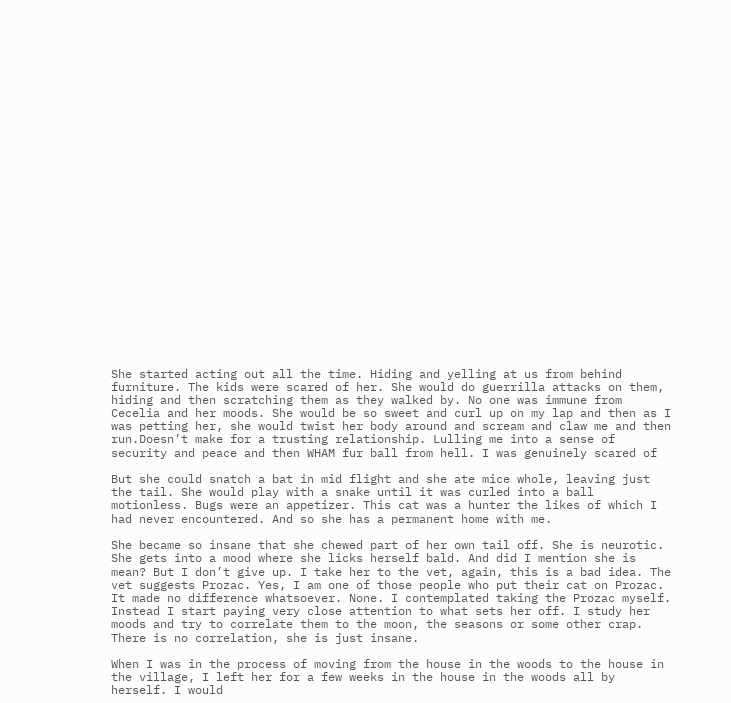She started acting out all the time. Hiding and yelling at us from behind
furniture. The kids were scared of her. She would do guerrilla attacks on them,
hiding and then scratching them as they walked by. No one was immune from
Cecelia and her moods. She would be so sweet and curl up on my lap and then as I
was petting her, she would twist her body around and scream and claw me and then
run.Doesn’t make for a trusting relationship. Lulling me into a sense of
security and peace and then WHAM fur ball from hell. I was genuinely scared of

But she could snatch a bat in mid flight and she ate mice whole, leaving just
the tail. She would play with a snake until it was curled into a ball
motionless. Bugs were an appetizer. This cat was a hunter the likes of which I
had never encountered. And so she has a permanent home with me.

She became so insane that she chewed part of her own tail off. She is neurotic.
She gets into a mood where she licks herself bald. And did I mention she is
mean? But I don’t give up. I take her to the vet, again, this is a bad idea. The
vet suggests Prozac. Yes, I am one of those people who put their cat on Prozac.
It made no difference whatsoever. None. I contemplated taking the Prozac myself.
Instead I start paying very close attention to what sets her off. I study her
moods and try to correlate them to the moon, the seasons or some other crap.
There is no correlation, she is just insane.

When I was in the process of moving from the house in the woods to the house in
the village, I left her for a few weeks in the house in the woods all by
herself. I would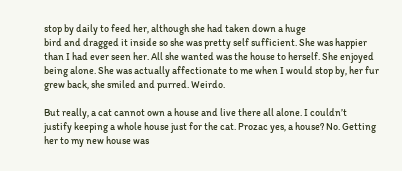stop by daily to feed her, although she had taken down a huge
bird and dragged it inside so she was pretty self sufficient. She was happier
than I had ever seen her. All she wanted was the house to herself. She enjoyed
being alone. She was actually affectionate to me when I would stop by, her fur
grew back, she smiled and purred. Weirdo.

But really, a cat cannot own a house and live there all alone. I couldn’t
justify keeping a whole house just for the cat. Prozac yes, a house? No. Getting
her to my new house was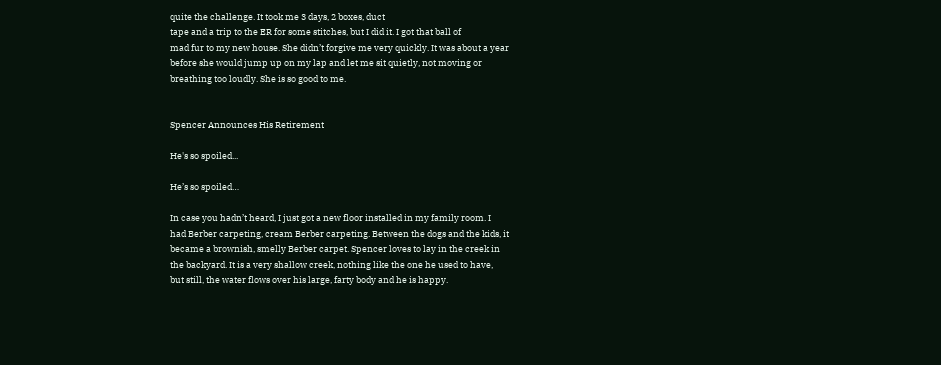quite the challenge. It took me 3 days, 2 boxes, duct
tape and a trip to the ER for some stitches, but I did it. I got that ball of
mad fur to my new house. She didn’t forgive me very quickly. It was about a year
before she would jump up on my lap and let me sit quietly, not moving or
breathing too loudly. She is so good to me.


Spencer Announces His Retirement

He's so spoiled...

He’s so spoiled…

In case you hadn’t heard, I just got a new floor installed in my family room. I
had Berber carpeting, cream Berber carpeting. Between the dogs and the kids, it
became a brownish, smelly Berber carpet. Spencer loves to lay in the creek in
the backyard. It is a very shallow creek, nothing like the one he used to have,
but still, the water flows over his large, farty body and he is happy.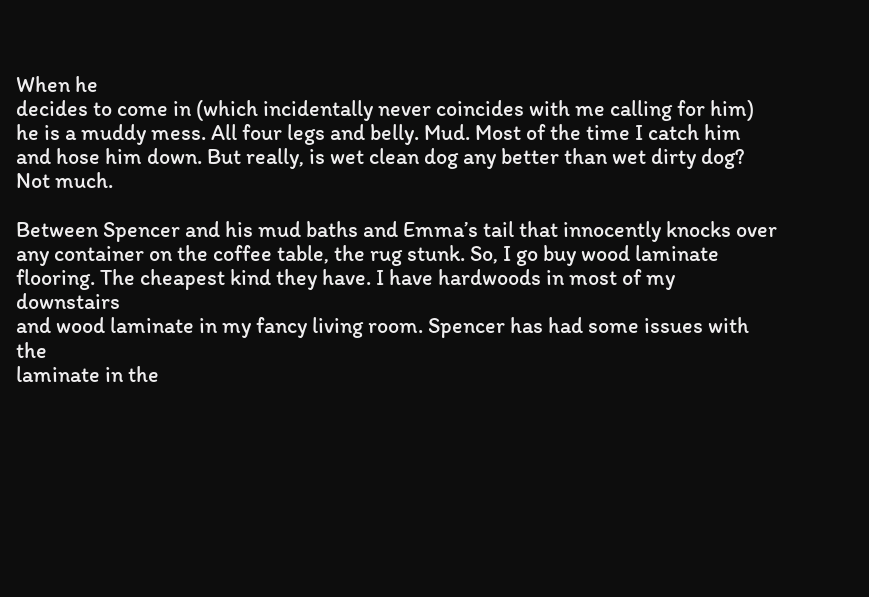When he
decides to come in (which incidentally never coincides with me calling for him)
he is a muddy mess. All four legs and belly. Mud. Most of the time I catch him
and hose him down. But really, is wet clean dog any better than wet dirty dog?
Not much.

Between Spencer and his mud baths and Emma’s tail that innocently knocks over
any container on the coffee table, the rug stunk. So, I go buy wood laminate
flooring. The cheapest kind they have. I have hardwoods in most of my downstairs
and wood laminate in my fancy living room. Spencer has had some issues with the
laminate in the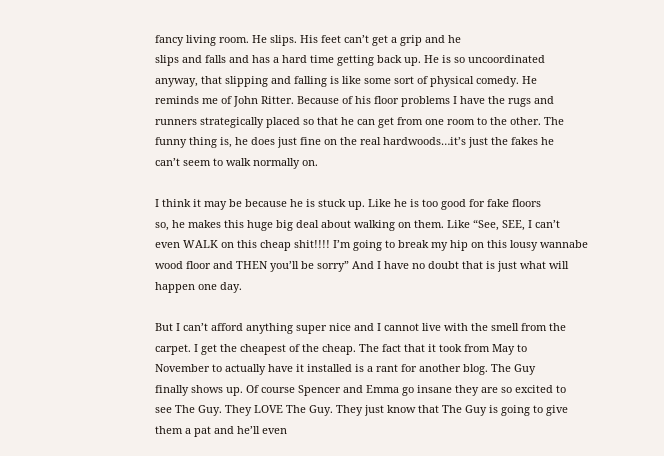fancy living room. He slips. His feet can’t get a grip and he
slips and falls and has a hard time getting back up. He is so uncoordinated
anyway, that slipping and falling is like some sort of physical comedy. He
reminds me of John Ritter. Because of his floor problems I have the rugs and
runners strategically placed so that he can get from one room to the other. The
funny thing is, he does just fine on the real hardwoods…it’s just the fakes he
can’t seem to walk normally on.

I think it may be because he is stuck up. Like he is too good for fake floors
so, he makes this huge big deal about walking on them. Like “See, SEE, I can’t
even WALK on this cheap shit!!!! I’m going to break my hip on this lousy wannabe
wood floor and THEN you’ll be sorry” And I have no doubt that is just what will
happen one day.

But I can’t afford anything super nice and I cannot live with the smell from the
carpet. I get the cheapest of the cheap. The fact that it took from May to
November to actually have it installed is a rant for another blog. The Guy
finally shows up. Of course Spencer and Emma go insane they are so excited to
see The Guy. They LOVE The Guy. They just know that The Guy is going to give
them a pat and he’ll even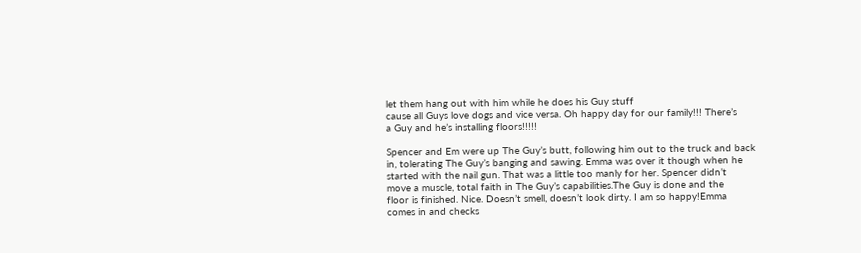let them hang out with him while he does his Guy stuff
cause all Guys love dogs and vice versa. Oh happy day for our family!!! There’s
a Guy and he’s installing floors!!!!!

Spencer and Em were up The Guy’s butt, following him out to the truck and back
in, tolerating The Guy’s banging and sawing. Emma was over it though when he
started with the nail gun. That was a little too manly for her. Spencer didn’t
move a muscle, total faith in The Guy’s capabilities.The Guy is done and the
floor is finished. Nice. Doesn’t smell, doesn’t look dirty. I am so happy!Emma
comes in and checks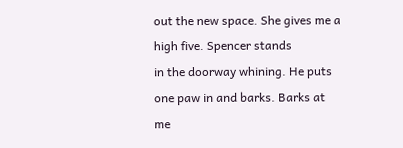out the new space. She gives me a high five. Spencer stands
in the doorway whining. He puts one paw in and barks. Barks at me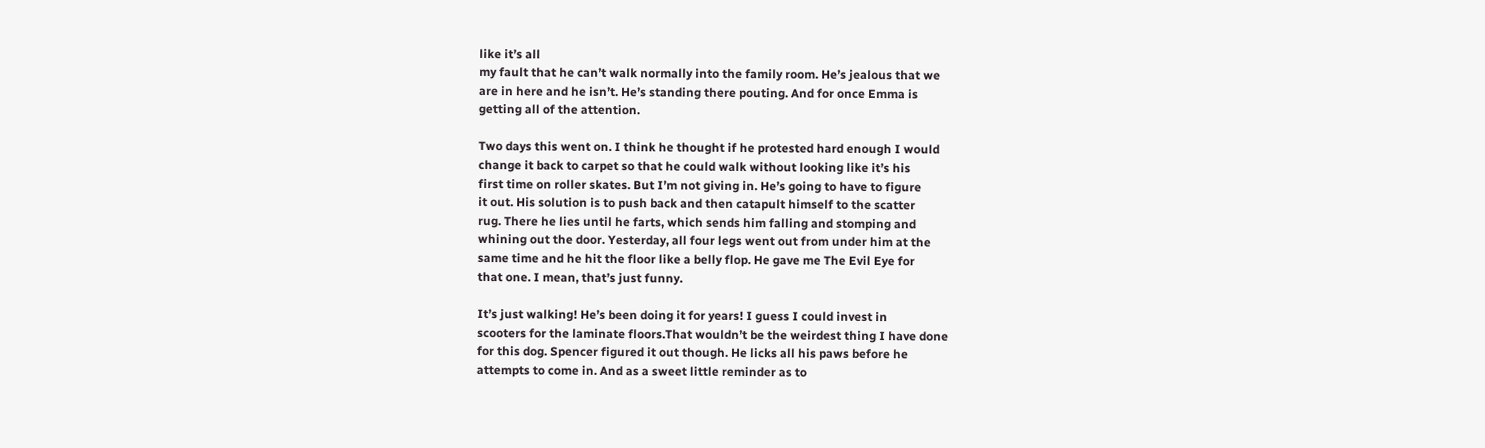like it’s all
my fault that he can’t walk normally into the family room. He’s jealous that we
are in here and he isn’t. He’s standing there pouting. And for once Emma is
getting all of the attention.

Two days this went on. I think he thought if he protested hard enough I would
change it back to carpet so that he could walk without looking like it’s his
first time on roller skates. But I’m not giving in. He’s going to have to figure
it out. His solution is to push back and then catapult himself to the scatter
rug. There he lies until he farts, which sends him falling and stomping and
whining out the door. Yesterday, all four legs went out from under him at the
same time and he hit the floor like a belly flop. He gave me The Evil Eye for
that one. I mean, that’s just funny.

It’s just walking! He’s been doing it for years! I guess I could invest in
scooters for the laminate floors.That wouldn’t be the weirdest thing I have done
for this dog. Spencer figured it out though. He licks all his paws before he
attempts to come in. And as a sweet little reminder as to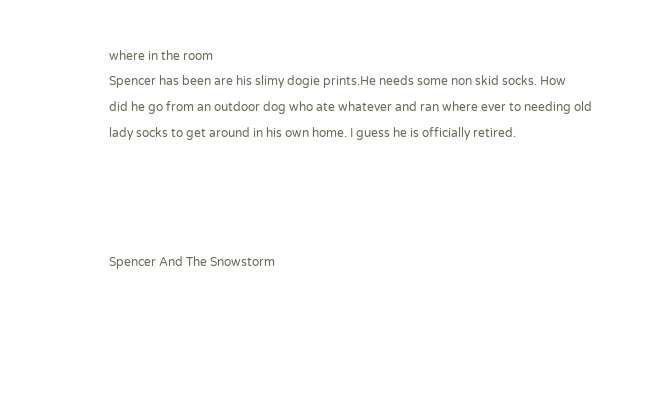where in the room
Spencer has been are his slimy dogie prints.He needs some non skid socks. How
did he go from an outdoor dog who ate whatever and ran where ever to needing old
lady socks to get around in his own home. I guess he is officially retired.




Spencer And The Snowstorm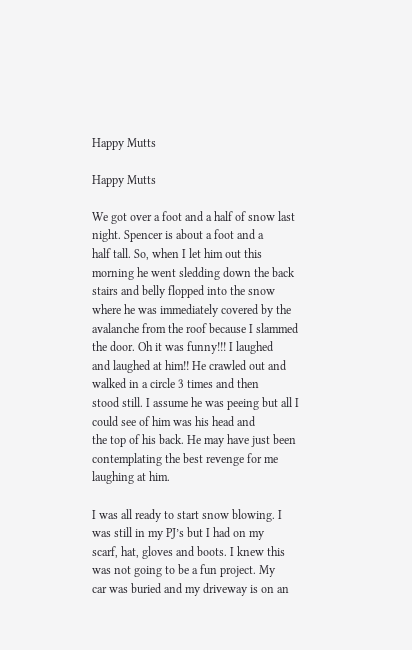Happy Mutts

Happy Mutts

We got over a foot and a half of snow last night. Spencer is about a foot and a
half tall. So, when I let him out this morning he went sledding down the back
stairs and belly flopped into the snow where he was immediately covered by the
avalanche from the roof because I slammed the door. Oh it was funny!!! I laughed
and laughed at him!! He crawled out and walked in a circle 3 times and then
stood still. I assume he was peeing but all I could see of him was his head and
the top of his back. He may have just been contemplating the best revenge for me
laughing at him.

I was all ready to start snow blowing. I was still in my PJ’s but I had on my
scarf, hat, gloves and boots. I knew this was not going to be a fun project. My
car was buried and my driveway is on an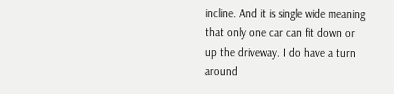incline. And it is single wide meaning
that only one car can fit down or up the driveway. I do have a turn around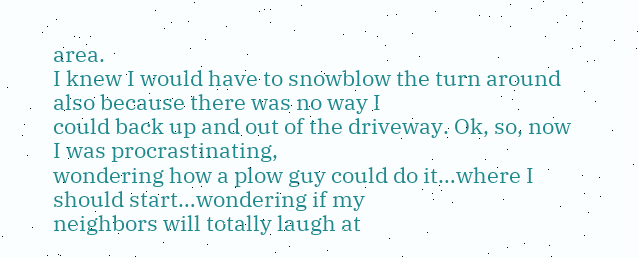area.
I knew I would have to snowblow the turn around also because there was no way I
could back up and out of the driveway. Ok, so, now I was procrastinating,
wondering how a plow guy could do it…where I should start…wondering if my
neighbors will totally laugh at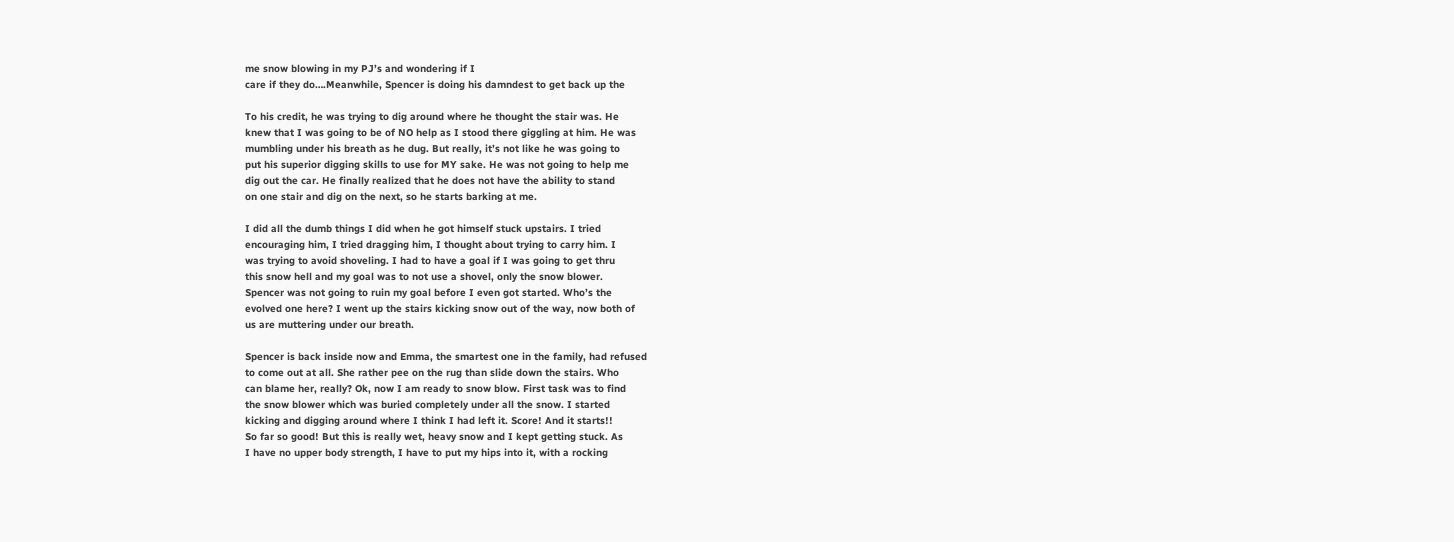me snow blowing in my PJ’s and wondering if I
care if they do….Meanwhile, Spencer is doing his damndest to get back up the

To his credit, he was trying to dig around where he thought the stair was. He
knew that I was going to be of NO help as I stood there giggling at him. He was
mumbling under his breath as he dug. But really, it’s not like he was going to
put his superior digging skills to use for MY sake. He was not going to help me
dig out the car. He finally realized that he does not have the ability to stand
on one stair and dig on the next, so he starts barking at me.

I did all the dumb things I did when he got himself stuck upstairs. I tried
encouraging him, I tried dragging him, I thought about trying to carry him. I
was trying to avoid shoveling. I had to have a goal if I was going to get thru
this snow hell and my goal was to not use a shovel, only the snow blower.
Spencer was not going to ruin my goal before I even got started. Who’s the
evolved one here? I went up the stairs kicking snow out of the way, now both of
us are muttering under our breath.

Spencer is back inside now and Emma, the smartest one in the family, had refused
to come out at all. She rather pee on the rug than slide down the stairs. Who
can blame her, really? Ok, now I am ready to snow blow. First task was to find
the snow blower which was buried completely under all the snow. I started
kicking and digging around where I think I had left it. Score! And it starts!!
So far so good! But this is really wet, heavy snow and I kept getting stuck. As
I have no upper body strength, I have to put my hips into it, with a rocking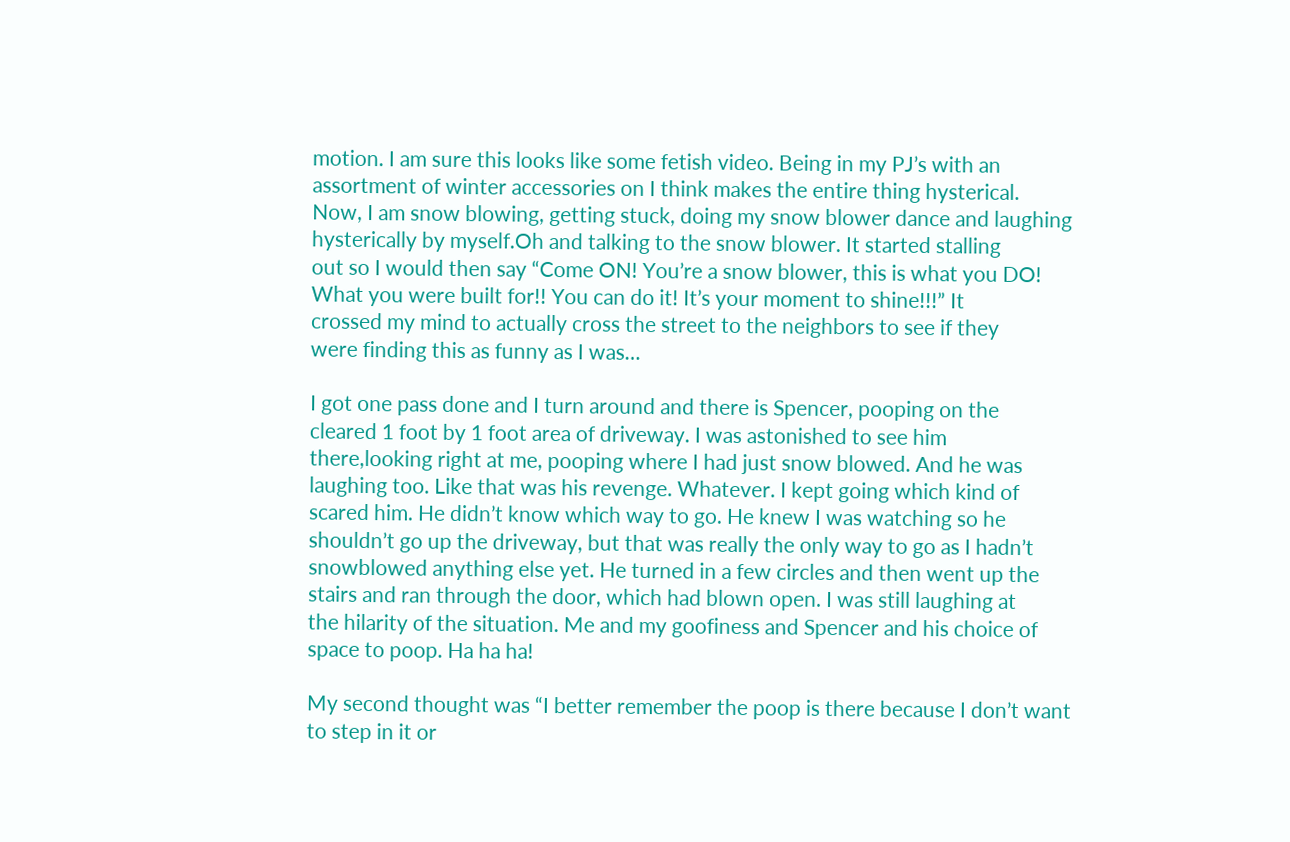motion. I am sure this looks like some fetish video. Being in my PJ’s with an
assortment of winter accessories on I think makes the entire thing hysterical.
Now, I am snow blowing, getting stuck, doing my snow blower dance and laughing
hysterically by myself.Oh and talking to the snow blower. It started stalling
out so I would then say “Come ON! You’re a snow blower, this is what you DO!
What you were built for!! You can do it! It’s your moment to shine!!!” It
crossed my mind to actually cross the street to the neighbors to see if they
were finding this as funny as I was…

I got one pass done and I turn around and there is Spencer, pooping on the
cleared 1 foot by 1 foot area of driveway. I was astonished to see him
there,looking right at me, pooping where I had just snow blowed. And he was
laughing too. Like that was his revenge. Whatever. I kept going which kind of
scared him. He didn’t know which way to go. He knew I was watching so he
shouldn’t go up the driveway, but that was really the only way to go as I hadn’t
snowblowed anything else yet. He turned in a few circles and then went up the
stairs and ran through the door, which had blown open. I was still laughing at
the hilarity of the situation. Me and my goofiness and Spencer and his choice of
space to poop. Ha ha ha!

My second thought was “I better remember the poop is there because I don’t want
to step in it or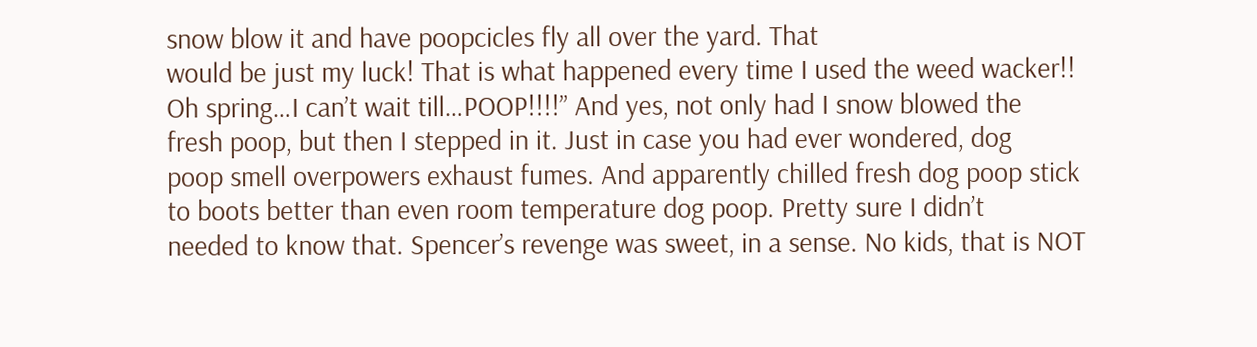snow blow it and have poopcicles fly all over the yard. That
would be just my luck! That is what happened every time I used the weed wacker!!
Oh spring…I can’t wait till…POOP!!!!” And yes, not only had I snow blowed the
fresh poop, but then I stepped in it. Just in case you had ever wondered, dog
poop smell overpowers exhaust fumes. And apparently chilled fresh dog poop stick
to boots better than even room temperature dog poop. Pretty sure I didn’t
needed to know that. Spencer’s revenge was sweet, in a sense. No kids, that is NOT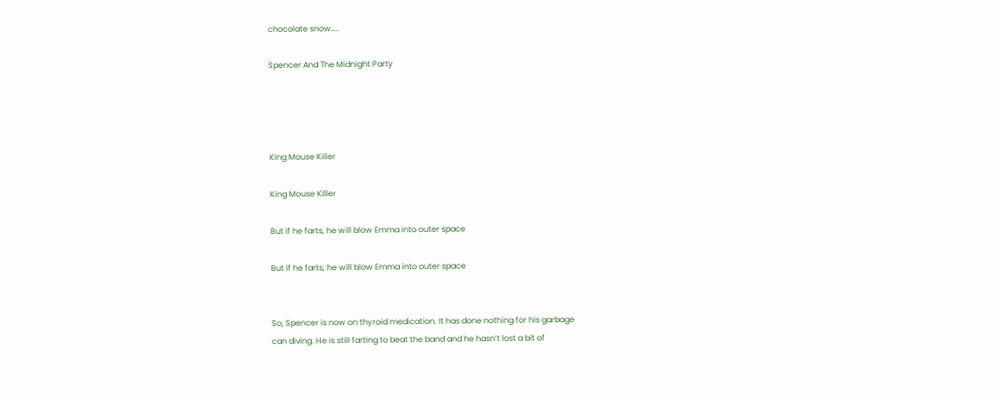chocolate snow…..

Spencer And The Midnight Party




King Mouse Killer

King Mouse Killer

But if he farts, he will blow Emma into outer space

But if he farts, he will blow Emma into outer space


So, Spencer is now on thyroid medication. It has done nothing for his garbage
can diving. He is still farting to beat the band and he hasn’t lost a bit of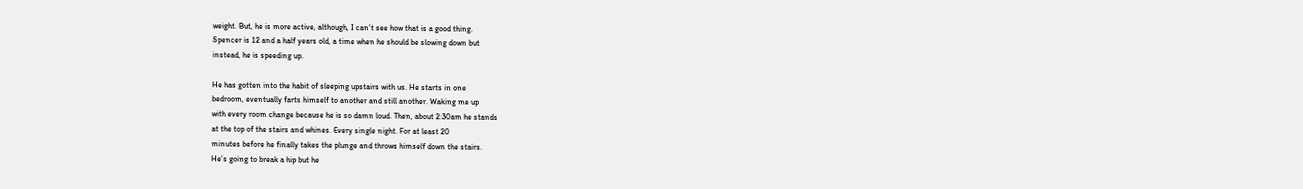weight. But, he is more active, although, I can’t see how that is a good thing.
Spencer is 12 and a half years old, a time when he should be slowing down but
instead, he is speeding up.

He has gotten into the habit of sleeping upstairs with us. He starts in one
bedroom, eventually farts himself to another and still another. Waking me up
with every room change because he is so damn loud. Then, about 2:30am he stands
at the top of the stairs and whines. Every single night. For at least 20
minutes before he finally takes the plunge and throws himself down the stairs.
He’s going to break a hip but he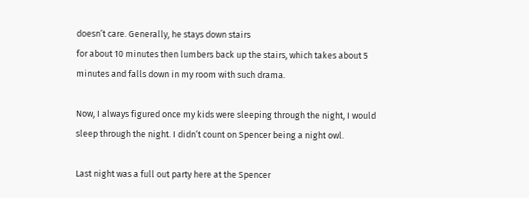doesn’t care. Generally, he stays down stairs
for about 10 minutes then lumbers back up the stairs, which takes about 5
minutes and falls down in my room with such drama.

Now, I always figured once my kids were sleeping through the night, I would
sleep through the night. I didn’t count on Spencer being a night owl.

Last night was a full out party here at the Spencer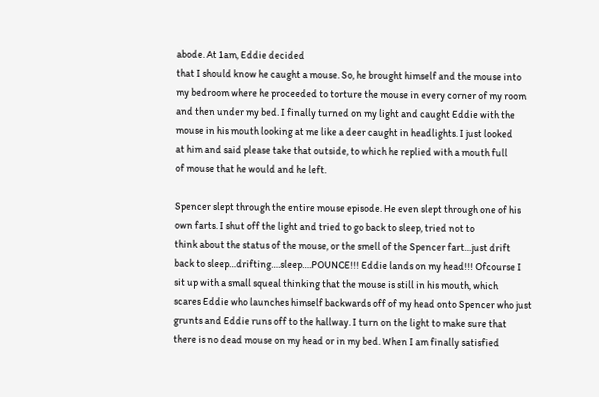abode. At 1am, Eddie decided
that I should know he caught a mouse. So, he brought himself and the mouse into
my bedroom where he proceeded to torture the mouse in every corner of my room
and then under my bed. I finally turned on my light and caught Eddie with the
mouse in his mouth looking at me like a deer caught in headlights. I just looked
at him and said please take that outside, to which he replied with a mouth full
of mouse that he would and he left.

Spencer slept through the entire mouse episode. He even slept through one of his
own farts. I shut off the light and tried to go back to sleep, tried not to
think about the status of the mouse, or the smell of the Spencer fart…just drift
back to sleep…drifting….sleep….POUNCE!!! Eddie lands on my head!!! Ofcourse I
sit up with a small squeal thinking that the mouse is still in his mouth, which
scares Eddie who launches himself backwards off of my head onto Spencer who just
grunts and Eddie runs off to the hallway. I turn on the light to make sure that
there is no dead mouse on my head or in my bed. When I am finally satisfied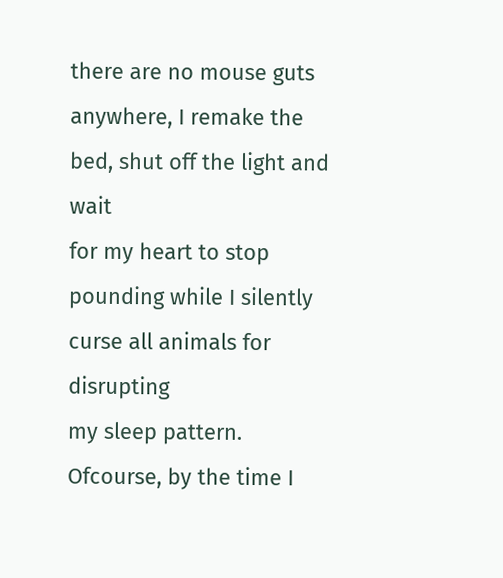there are no mouse guts anywhere, I remake the bed, shut off the light and wait
for my heart to stop pounding while I silently curse all animals for disrupting
my sleep pattern. Ofcourse, by the time I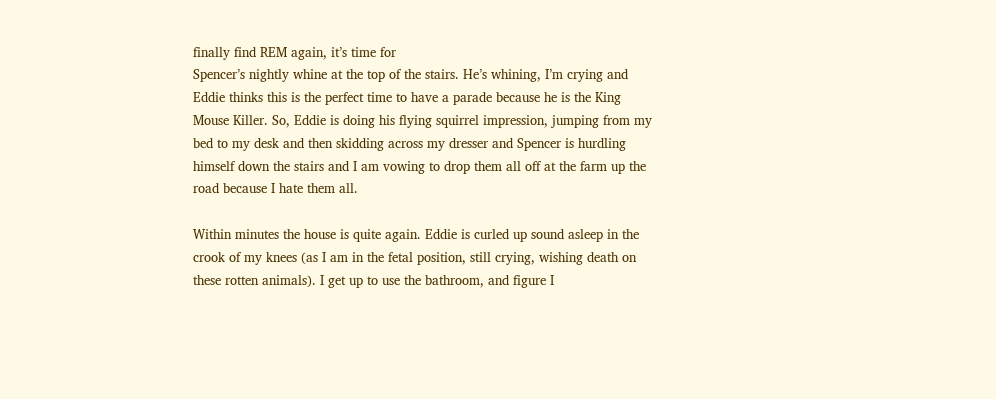finally find REM again, it’s time for
Spencer’s nightly whine at the top of the stairs. He’s whining, I’m crying and
Eddie thinks this is the perfect time to have a parade because he is the King
Mouse Killer. So, Eddie is doing his flying squirrel impression, jumping from my
bed to my desk and then skidding across my dresser and Spencer is hurdling
himself down the stairs and I am vowing to drop them all off at the farm up the
road because I hate them all.

Within minutes the house is quite again. Eddie is curled up sound asleep in the
crook of my knees (as I am in the fetal position, still crying, wishing death on
these rotten animals). I get up to use the bathroom, and figure I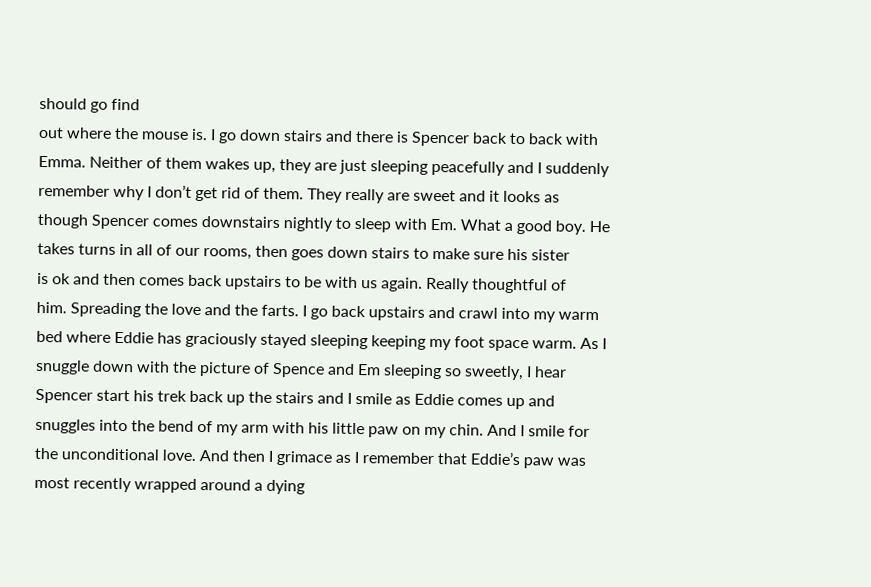should go find
out where the mouse is. I go down stairs and there is Spencer back to back with
Emma. Neither of them wakes up, they are just sleeping peacefully and I suddenly
remember why I don’t get rid of them. They really are sweet and it looks as
though Spencer comes downstairs nightly to sleep with Em. What a good boy. He
takes turns in all of our rooms, then goes down stairs to make sure his sister
is ok and then comes back upstairs to be with us again. Really thoughtful of
him. Spreading the love and the farts. I go back upstairs and crawl into my warm
bed where Eddie has graciously stayed sleeping keeping my foot space warm. As I
snuggle down with the picture of Spence and Em sleeping so sweetly, I hear
Spencer start his trek back up the stairs and I smile as Eddie comes up and
snuggles into the bend of my arm with his little paw on my chin. And I smile for
the unconditional love. And then I grimace as I remember that Eddie’s paw was
most recently wrapped around a dying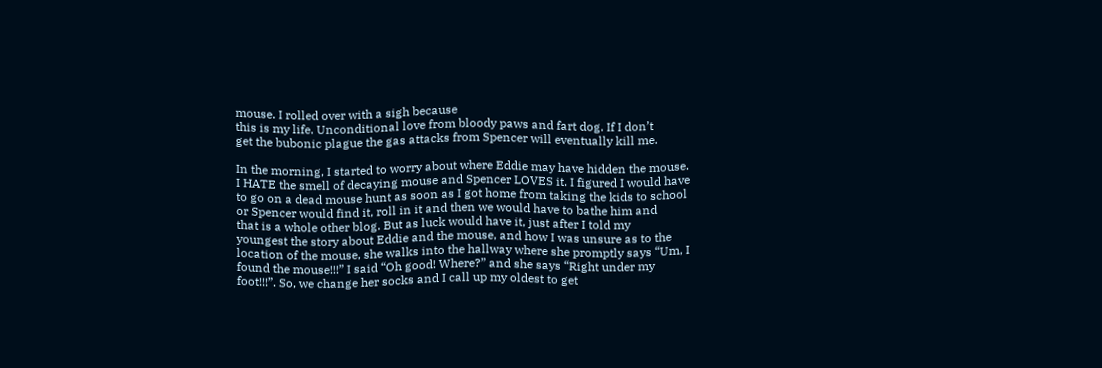mouse. I rolled over with a sigh because
this is my life. Unconditional love from bloody paws and fart dog. If I don’t
get the bubonic plague the gas attacks from Spencer will eventually kill me.

In the morning, I started to worry about where Eddie may have hidden the mouse.
I HATE the smell of decaying mouse and Spencer LOVES it. I figured I would have
to go on a dead mouse hunt as soon as I got home from taking the kids to school
or Spencer would find it, roll in it and then we would have to bathe him and
that is a whole other blog. But as luck would have it, just after I told my
youngest the story about Eddie and the mouse, and how I was unsure as to the
location of the mouse, she walks into the hallway where she promptly says “Um, I
found the mouse!!!” I said “Oh good! Where?” and she says “Right under my
foot!!!”. So, we change her socks and I call up my oldest to get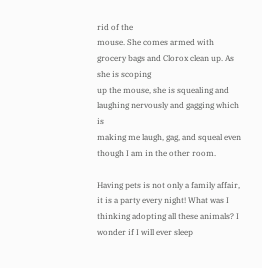rid of the
mouse. She comes armed with grocery bags and Clorox clean up. As she is scoping
up the mouse, she is squealing and laughing nervously and gagging which is
making me laugh, gag, and squeal even though I am in the other room.

Having pets is not only a family affair, it is a party every night! What was I
thinking adopting all these animals? I wonder if I will ever sleep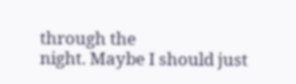through the
night. Maybe I should just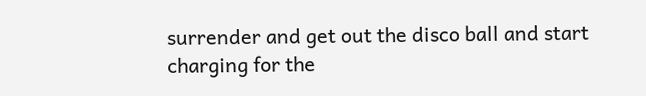surrender and get out the disco ball and start
charging for the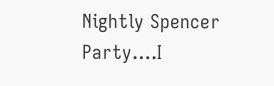Nightly Spencer Party….I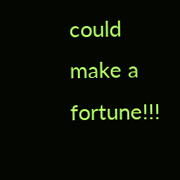could make a fortune!!!